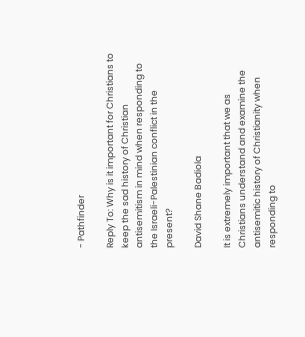- Pathfinder

Reply To: Why is it important for Christians to keep the sad history of Christian antisemitism in mind when responding to the Israeli-Palestinian conflict in the present?

David Shane Badiola

It is extremely important that we as Christians understand and examine the antisemitic history of Christianity when responding to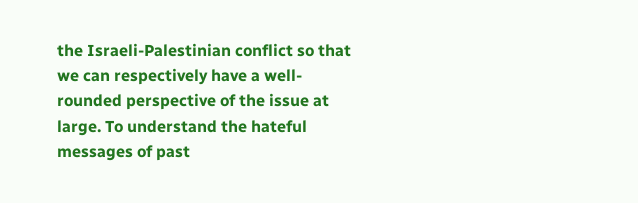the Israeli-Palestinian conflict so that we can respectively have a well-rounded perspective of the issue at large. To understand the hateful messages of past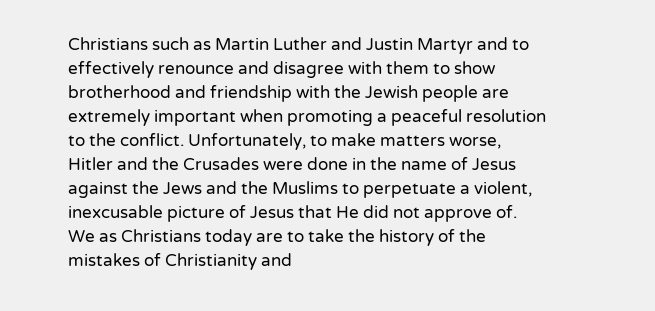Christians such as Martin Luther and Justin Martyr and to effectively renounce and disagree with them to show brotherhood and friendship with the Jewish people are extremely important when promoting a peaceful resolution to the conflict. Unfortunately, to make matters worse, Hitler and the Crusades were done in the name of Jesus against the Jews and the Muslims to perpetuate a violent, inexcusable picture of Jesus that He did not approve of. We as Christians today are to take the history of the mistakes of Christianity and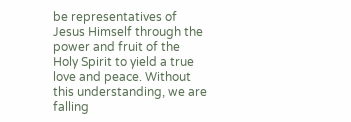be representatives of Jesus Himself through the power and fruit of the Holy Spirit to yield a true love and peace. Without this understanding, we are falling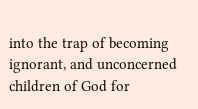into the trap of becoming ignorant, and unconcerned children of God for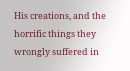His creations, and the horrific things they wrongly suffered in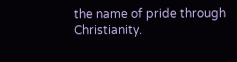the name of pride through Christianity.